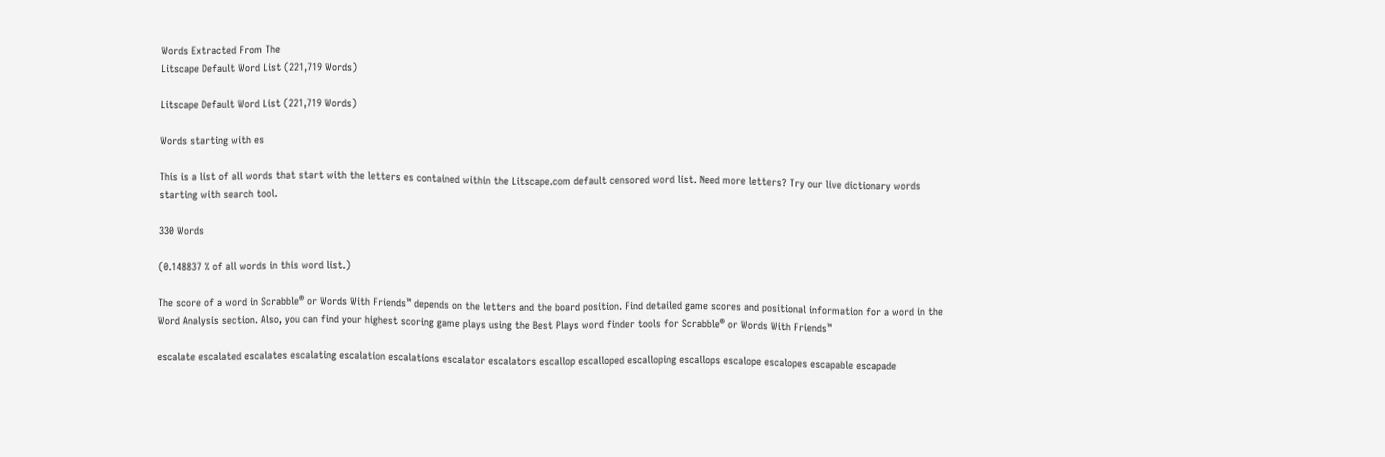Words Extracted From The
Litscape Default Word List (221,719 Words)

Litscape Default Word List (221,719 Words)

Words starting with es

This is a list of all words that start with the letters es contained within the Litscape.com default censored word list. Need more letters? Try our live dictionary words starting with search tool.

330 Words

(0.148837 % of all words in this word list.)

The score of a word in Scrabble® or Words With Friends™ depends on the letters and the board position. Find detailed game scores and positional information for a word in the Word Analysis section. Also, you can find your highest scoring game plays using the Best Plays word finder tools for Scrabble® or Words With Friends™

escalate escalated escalates escalating escalation escalations escalator escalators escallop escalloped escalloping escallops escalope escalopes escapable escapade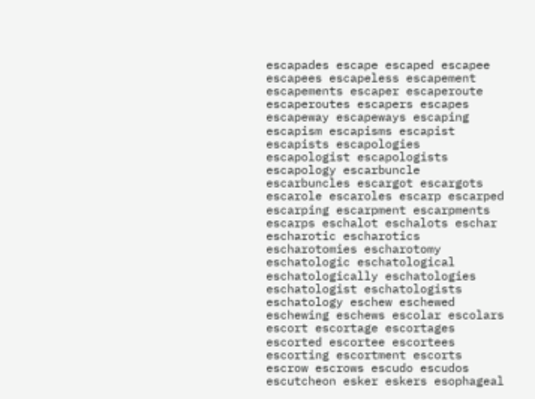escapades escape escaped escapee escapees escapeless escapement escapements escaper escaperoute escaperoutes escapers escapes escapeway escapeways escaping escapism escapisms escapist escapists escapologies escapologist escapologists escapology escarbuncle escarbuncles escargot escargots escarole escaroles escarp escarped escarping escarpment escarpments escarps eschalot eschalots eschar escharotic escharotics escharotomies escharotomy eschatologic eschatological eschatologically eschatologies eschatologist eschatologists eschatology eschew eschewed eschewing eschews escolar escolars escort escortage escortages escorted escortee escortees escorting escortment escorts escrow escrows escudo escudos escutcheon esker eskers esophageal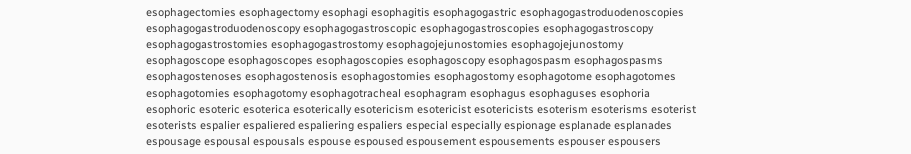esophagectomies esophagectomy esophagi esophagitis esophagogastric esophagogastroduodenoscopies esophagogastroduodenoscopy esophagogastroscopic esophagogastroscopies esophagogastroscopy esophagogastrostomies esophagogastrostomy esophagojejunostomies esophagojejunostomy esophagoscope esophagoscopes esophagoscopies esophagoscopy esophagospasm esophagospasms esophagostenoses esophagostenosis esophagostomies esophagostomy esophagotome esophagotomes esophagotomies esophagotomy esophagotracheal esophagram esophagus esophaguses esophoria esophoric esoteric esoterica esoterically esotericism esotericist esotericists esoterism esoterisms esoterist esoterists espalier espaliered espaliering espaliers especial especially espionage esplanade esplanades espousage espousal espousals espouse espoused espousement espousements espouser espousers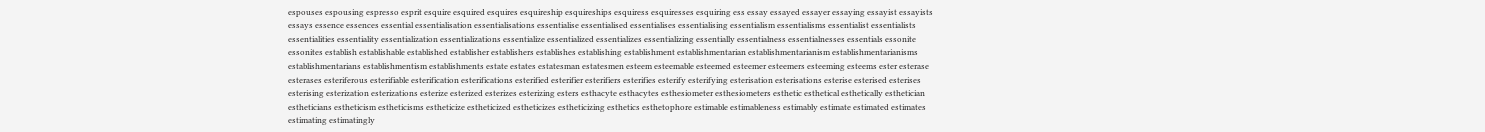espouses espousing espresso esprit esquire esquired esquires esquireship esquireships esquiress esquiresses esquiring ess essay essayed essayer essaying essayist essayists essays essence essences essential essentialisation essentialisations essentialise essentialised essentialises essentialising essentialism essentialisms essentialist essentialists essentialities essentiality essentialization essentializations essentialize essentialized essentializes essentializing essentially essentialness essentialnesses essentials essonite essonites establish establishable established establisher establishers establishes establishing establishment establishmentarian establishmentarianism establishmentarianisms establishmentarians establishmentism establishments estate estates estatesman estatesmen esteem esteemable esteemed esteemer esteemers esteeming esteems ester esterase esterases esteriferous esterifiable esterification esterifications esterified esterifier esterifiers esterifies esterify esterifying esterisation esterisations esterise esterised esterises esterising esterization esterizations esterize esterized esterizes esterizing esters esthacyte esthacytes esthesiometer esthesiometers esthetic esthetical esthetically esthetician estheticians estheticism estheticisms estheticize estheticized estheticizes estheticizing esthetics esthetophore estimable estimableness estimably estimate estimated estimates estimating estimatingly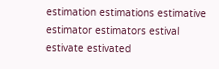estimation estimations estimative estimator estimators estival estivate estivated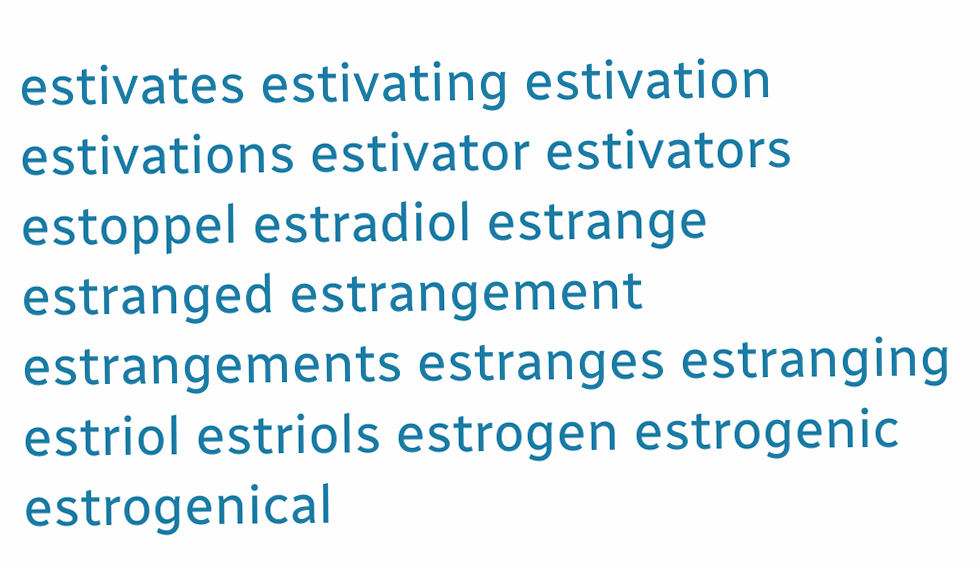estivates estivating estivation estivations estivator estivators estoppel estradiol estrange estranged estrangement estrangements estranges estranging estriol estriols estrogen estrogenic estrogenical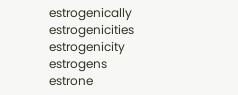estrogenically estrogenicities estrogenicity estrogens estrone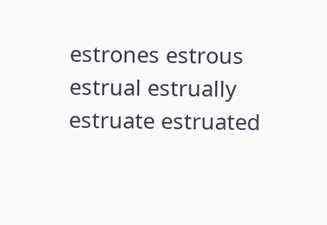estrones estrous estrual estrually estruate estruated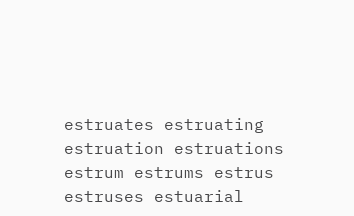estruates estruating estruation estruations estrum estrums estrus estruses estuarial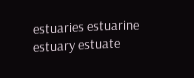estuaries estuarine estuary estuate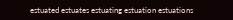estuated estuates estuating estuation estuations